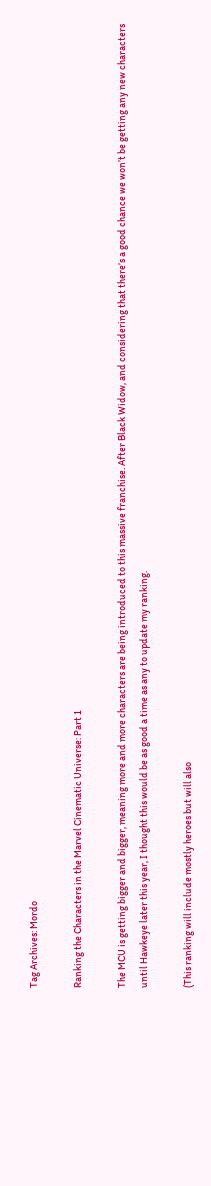Tag Archives: Mordo

Ranking the Characters in the Marvel Cinematic Universe: Part 1

The MCU is getting bigger and bigger, meaning more and more characters are being introduced to this massive franchise. After Black Widow, and considering that there’s a good chance we won’t be getting any new characters until Hawkeye later this year, I thought this would be as good a time as any to update my ranking.

(This ranking will include mostly heroes but will also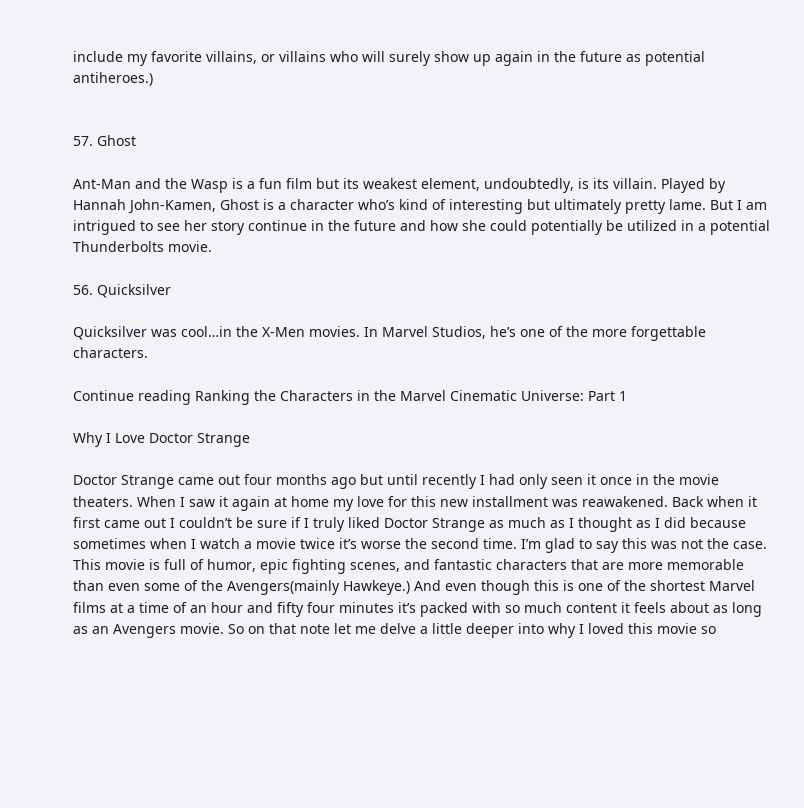include my favorite villains, or villains who will surely show up again in the future as potential antiheroes.)


57. Ghost

Ant-Man and the Wasp is a fun film but its weakest element, undoubtedly, is its villain. Played by Hannah John-Kamen, Ghost is a character who’s kind of interesting but ultimately pretty lame. But I am intrigued to see her story continue in the future and how she could potentially be utilized in a potential Thunderbolts movie.

56. Quicksilver

Quicksilver was cool…in the X-Men movies. In Marvel Studios, he’s one of the more forgettable characters.

Continue reading Ranking the Characters in the Marvel Cinematic Universe: Part 1

Why I Love Doctor Strange

Doctor Strange came out four months ago but until recently I had only seen it once in the movie theaters. When I saw it again at home my love for this new installment was reawakened. Back when it first came out I couldn’t be sure if I truly liked Doctor Strange as much as I thought as I did because sometimes when I watch a movie twice it’s worse the second time. I’m glad to say this was not the case. This movie is full of humor, epic fighting scenes, and fantastic characters that are more memorable than even some of the Avengers(mainly Hawkeye.) And even though this is one of the shortest Marvel films at a time of an hour and fifty four minutes it’s packed with so much content it feels about as long as an Avengers movie. So on that note let me delve a little deeper into why I loved this movie so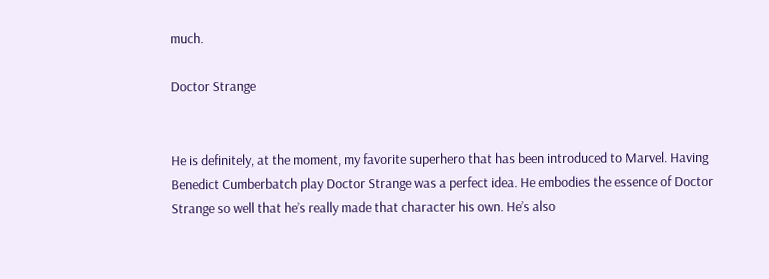much.

Doctor Strange


He is definitely, at the moment, my favorite superhero that has been introduced to Marvel. Having Benedict Cumberbatch play Doctor Strange was a perfect idea. He embodies the essence of Doctor Strange so well that he’s really made that character his own. He’s also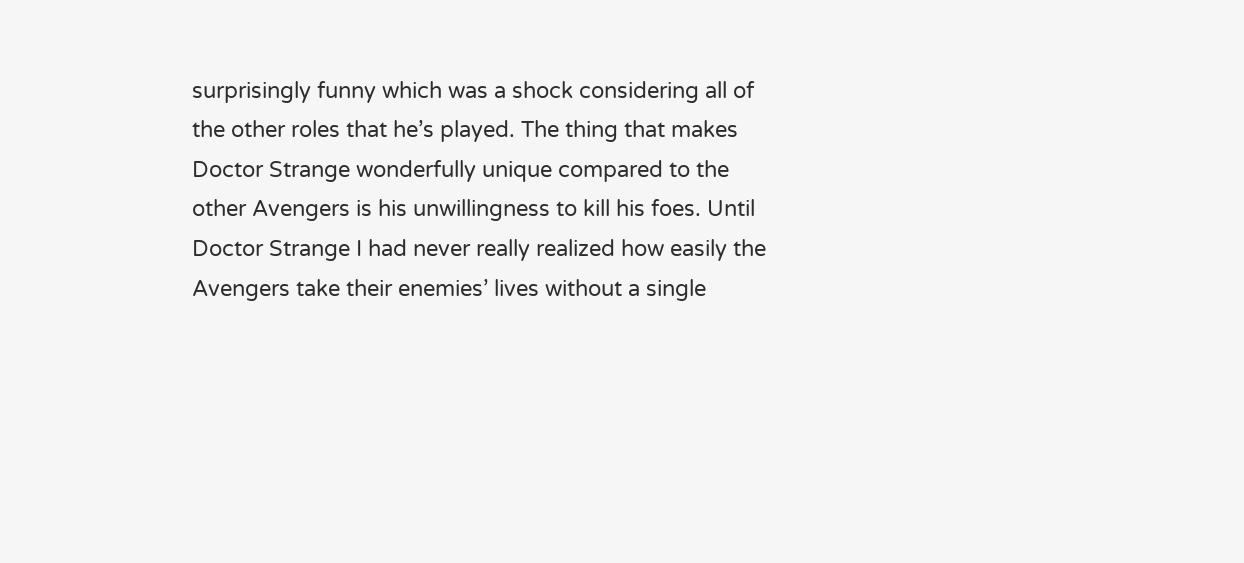surprisingly funny which was a shock considering all of the other roles that he’s played. The thing that makes Doctor Strange wonderfully unique compared to the other Avengers is his unwillingness to kill his foes. Until Doctor Strange I had never really realized how easily the Avengers take their enemies’ lives without a single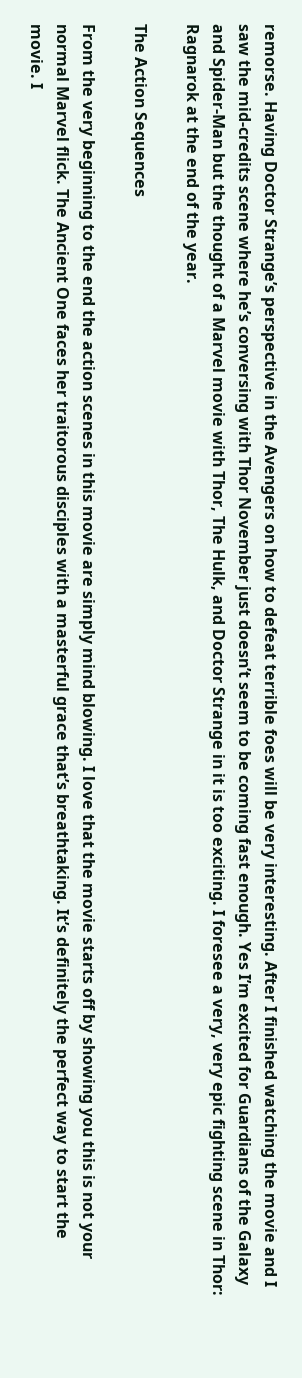remorse. Having Doctor Strange’s perspective in the Avengers on how to defeat terrible foes will be very interesting. After I finished watching the movie and I saw the mid-credits scene where he’s conversing with Thor November just doesn’t seem to be coming fast enough. Yes I’m excited for Guardians of the Galaxy and Spider-Man but the thought of a Marvel movie with Thor, The Hulk, and Doctor Strange in it is too exciting. I foresee a very, very epic fighting scene in Thor: Ragnarok at the end of the year.

The Action Sequences

From the very beginning to the end the action scenes in this movie are simply mind blowing. I love that the movie starts off by showing you this is not your normal Marvel flick. The Ancient One faces her traitorous disciples with a masterful grace that’s breathtaking. It’s definitely the perfect way to start the movie. I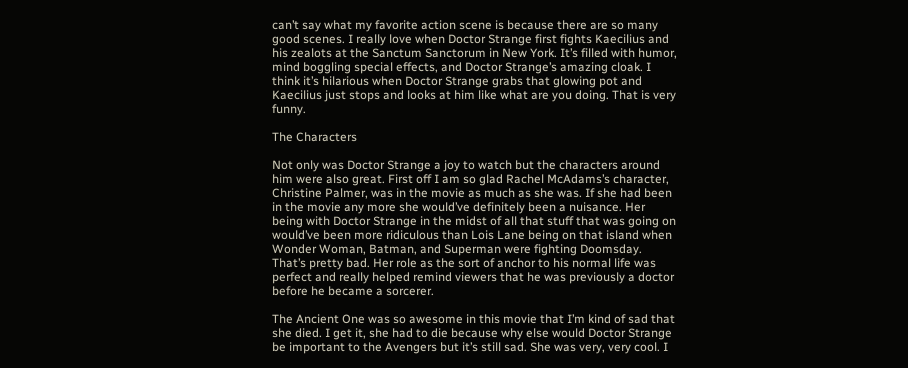can’t say what my favorite action scene is because there are so many good scenes. I really love when Doctor Strange first fights Kaecilius and his zealots at the Sanctum Sanctorum in New York. It’s filled with humor, mind boggling special effects, and Doctor Strange’s amazing cloak. I think it’s hilarious when Doctor Strange grabs that glowing pot and Kaecilius just stops and looks at him like what are you doing. That is very funny.

The Characters

Not only was Doctor Strange a joy to watch but the characters around him were also great. First off I am so glad Rachel McAdams’s character, Christine Palmer, was in the movie as much as she was. If she had been in the movie any more she would’ve definitely been a nuisance. Her being with Doctor Strange in the midst of all that stuff that was going on would’ve been more ridiculous than Lois Lane being on that island when Wonder Woman, Batman, and Superman were fighting Doomsday. That’s pretty bad. Her role as the sort of anchor to his normal life was perfect and really helped remind viewers that he was previously a doctor before he became a sorcerer.

The Ancient One was so awesome in this movie that I’m kind of sad that she died. I get it, she had to die because why else would Doctor Strange be important to the Avengers but it’s still sad. She was very, very cool. I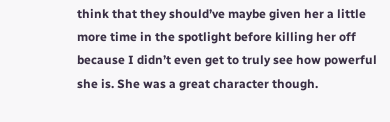think that they should’ve maybe given her a little more time in the spotlight before killing her off because I didn’t even get to truly see how powerful she is. She was a great character though.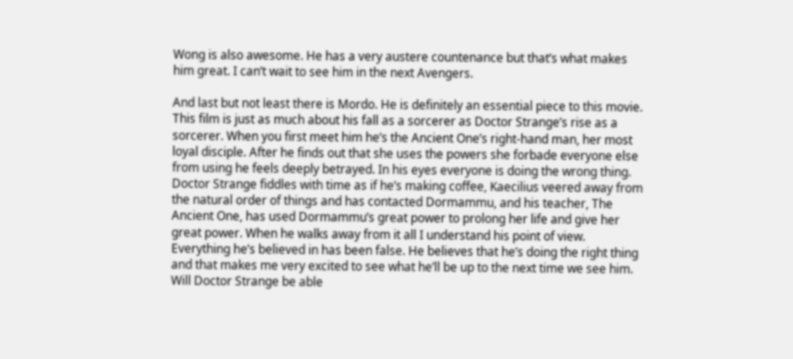Wong is also awesome. He has a very austere countenance but that’s what makes him great. I can’t wait to see him in the next Avengers.

And last but not least there is Mordo. He is definitely an essential piece to this movie. This film is just as much about his fall as a sorcerer as Doctor Strange’s rise as a sorcerer. When you first meet him he’s the Ancient One’s right-hand man, her most loyal disciple. After he finds out that she uses the powers she forbade everyone else from using he feels deeply betrayed. In his eyes everyone is doing the wrong thing. Doctor Strange fiddles with time as if he’s making coffee, Kaecilius veered away from the natural order of things and has contacted Dormammu, and his teacher, The Ancient One, has used Dormammu’s great power to prolong her life and give her great power. When he walks away from it all I understand his point of view. Everything he’s believed in has been false. He believes that he’s doing the right thing and that makes me very excited to see what he’ll be up to the next time we see him. Will Doctor Strange be able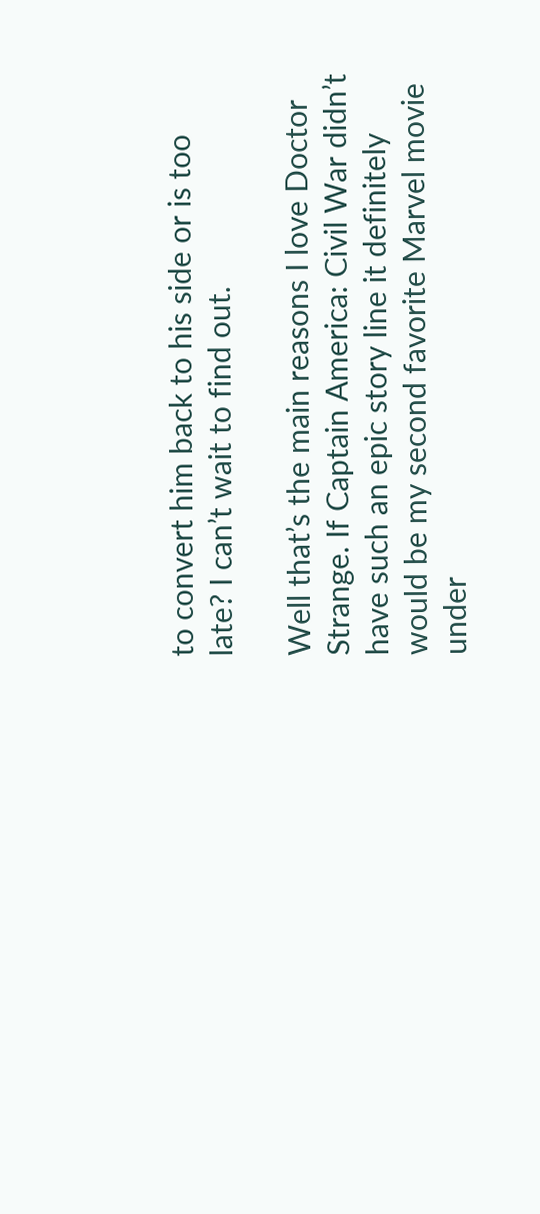to convert him back to his side or is too late? I can’t wait to find out.

Well that’s the main reasons I love Doctor Strange. If Captain America: Civil War didn’t have such an epic story line it definitely would be my second favorite Marvel movie under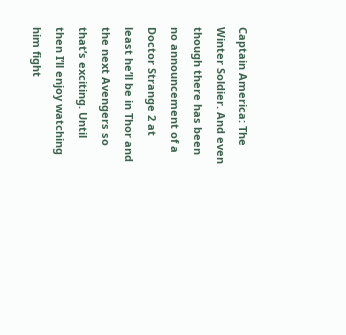Captain America: The Winter Soldier. And even though there has been no announcement of a Doctor Strange 2 at least he’ll be in Thor and the next Avengers so that’s exciting. Until then I’ll enjoy watching him fight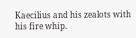Kaecilius and his zealots with his fire whip.